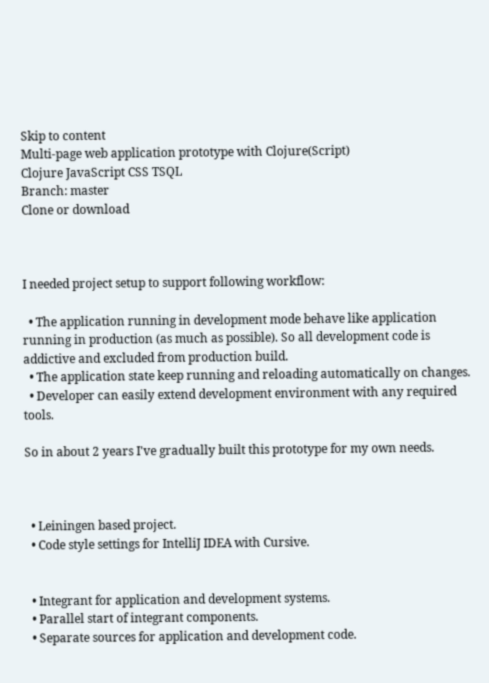Skip to content
Multi-page web application prototype with Clojure(Script)
Clojure JavaScript CSS TSQL
Branch: master
Clone or download



I needed project setup to support following workflow:

  • The application running in development mode behave like application running in production (as much as possible). So all development code is addictive and excluded from production build.
  • The application state keep running and reloading automatically on changes.
  • Developer can easily extend development environment with any required tools.

So in about 2 years I've gradually built this prototype for my own needs.



  • Leiningen based project.
  • Code style settings for IntelliJ IDEA with Cursive.


  • Integrant for application and development systems.
  • Parallel start of integrant components.
  • Separate sources for application and development code.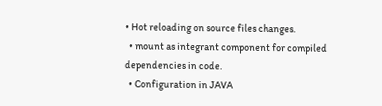• Hot reloading on source files changes.
  • mount as integrant component for compiled dependencies in code.
  • Configuration in JAVA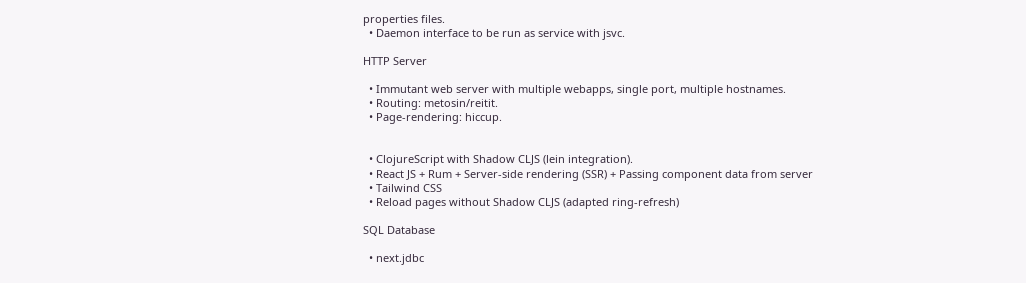properties files.
  • Daemon interface to be run as service with jsvc.

HTTP Server

  • Immutant web server with multiple webapps, single port, multiple hostnames.
  • Routing: metosin/reitit.
  • Page-rendering: hiccup.


  • ClojureScript with Shadow CLJS (lein integration).
  • React JS + Rum + Server-side rendering (SSR) + Passing component data from server
  • Tailwind CSS
  • Reload pages without Shadow CLJS (adapted ring-refresh)

SQL Database

  • next.jdbc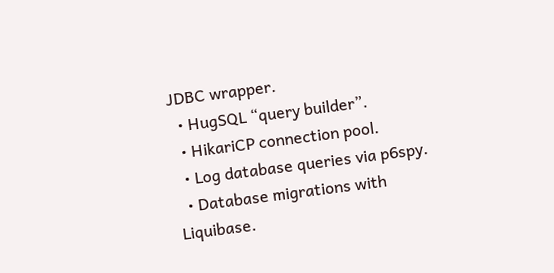JDBC wrapper.
  • HugSQL “query builder”.
  • HikariCP connection pool.
  • Log database queries via p6spy.
  • Database migrations with Liquibase.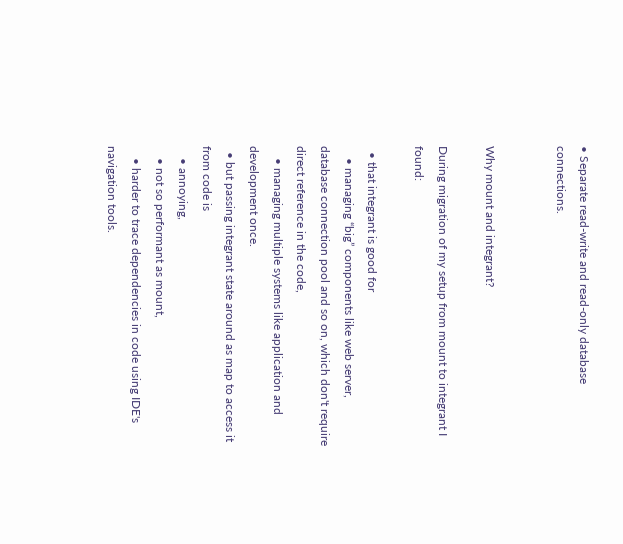• Separate read-write and read-only database connections.


Why mount and integrant?

During migration of my setup from mount to integrant I found:

  • that integrant is good for
    • managing “big” components like web server, database connection pool and so on, which don't require direct reference in the code,
    • managing multiple systems like application and development once.
  • but passing integrant state around as map to access it from code is
    • annoying,
    • not so performant as mount,
    • harder to trace dependencies in code using IDE's navigation tools.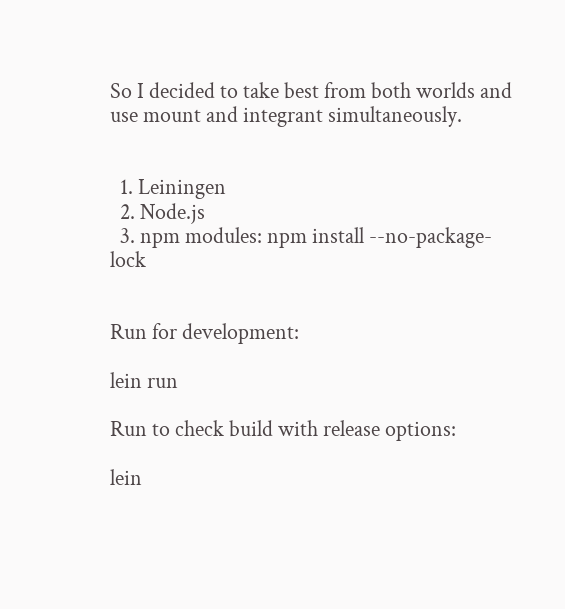So I decided to take best from both worlds and use mount and integrant simultaneously.


  1. Leiningen
  2. Node.js
  3. npm modules: npm install --no-package-lock


Run for development:

lein run

Run to check build with release options:

lein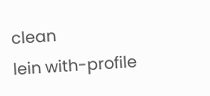clean
lein with-profile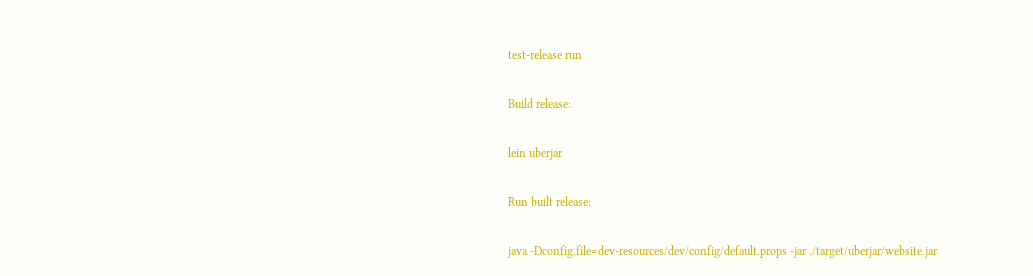test-release run

Build release:

lein uberjar

Run built release:

java -Dconfig.file=dev-resources/dev/config/default.props -jar ./target/uberjar/website.jar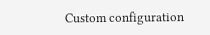Custom configuration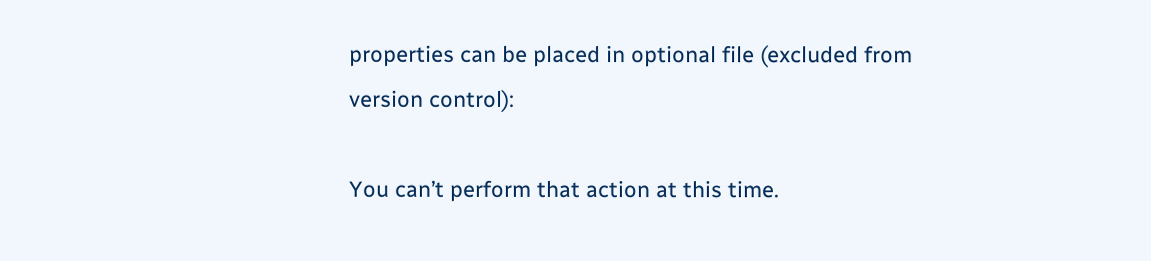properties can be placed in optional file (excluded from version control):

You can’t perform that action at this time.